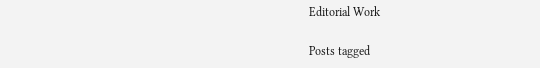Editorial Work

Posts tagged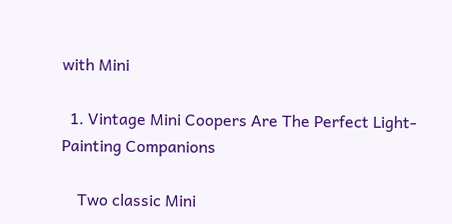with Mini

  1. Vintage Mini Coopers Are The Perfect Light-Painting Companions

    Two classic Mini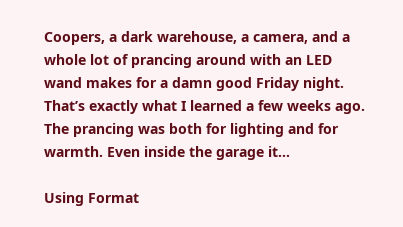Coopers, a dark warehouse, a camera, and a whole lot of prancing around with an LED wand makes for a damn good Friday night. That’s exactly what I learned a few weeks ago. The prancing was both for lighting and for warmth. Even inside the garage it…

Using Format